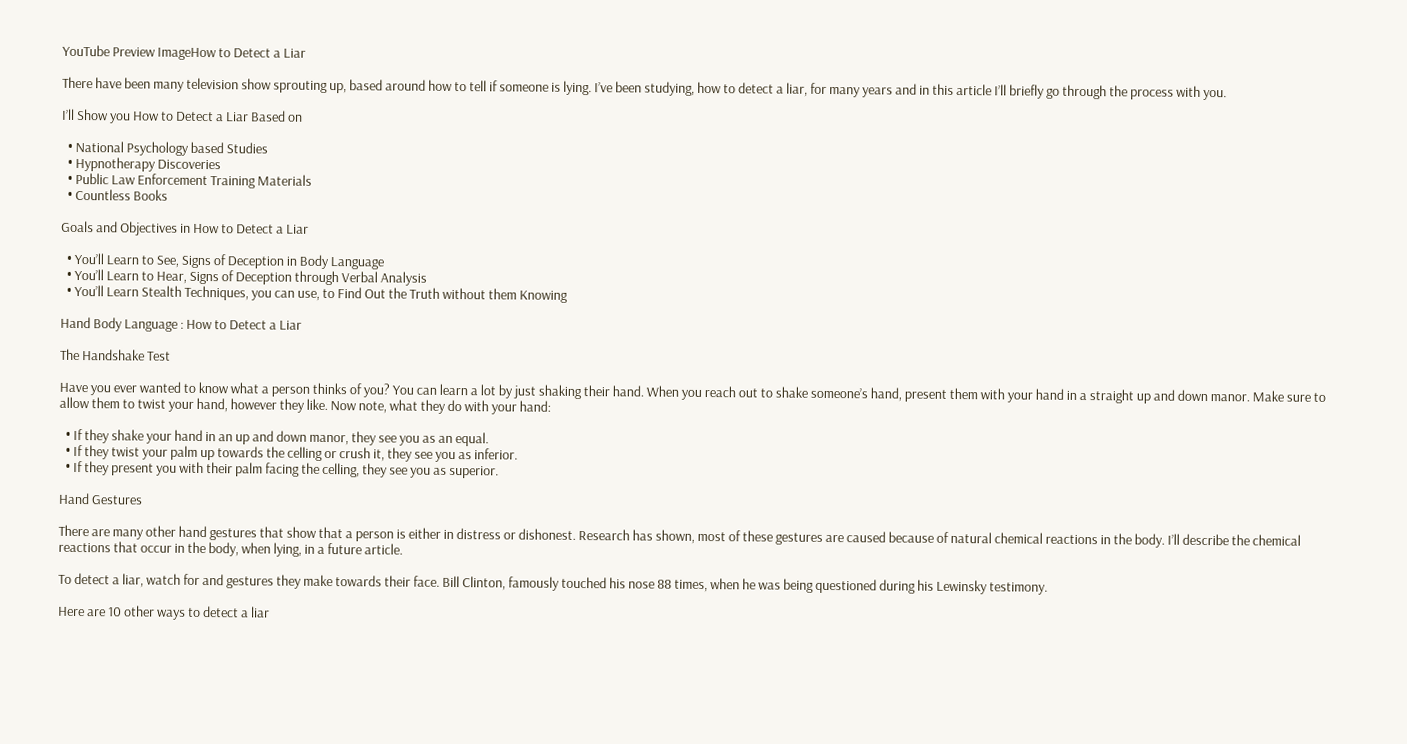YouTube Preview ImageHow to Detect a Liar

There have been many television show sprouting up, based around how to tell if someone is lying. I’ve been studying, how to detect a liar, for many years and in this article I’ll briefly go through the process with you.

I’ll Show you How to Detect a Liar Based on

  • National Psychology based Studies
  • Hypnotherapy Discoveries
  • Public Law Enforcement Training Materials
  • Countless Books

Goals and Objectives in How to Detect a Liar

  • You’ll Learn to See, Signs of Deception in Body Language
  • You’ll Learn to Hear, Signs of Deception through Verbal Analysis
  • You’ll Learn Stealth Techniques, you can use, to Find Out the Truth without them Knowing

Hand Body Language : How to Detect a Liar

The Handshake Test

Have you ever wanted to know what a person thinks of you? You can learn a lot by just shaking their hand. When you reach out to shake someone’s hand, present them with your hand in a straight up and down manor. Make sure to allow them to twist your hand, however they like. Now note, what they do with your hand:

  • If they shake your hand in an up and down manor, they see you as an equal.
  • If they twist your palm up towards the celling or crush it, they see you as inferior.
  • If they present you with their palm facing the celling, they see you as superior.

Hand Gestures

There are many other hand gestures that show that a person is either in distress or dishonest. Research has shown, most of these gestures are caused because of natural chemical reactions in the body. I’ll describe the chemical reactions that occur in the body, when lying, in a future article.

To detect a liar, watch for and gestures they make towards their face. Bill Clinton, famously touched his nose 88 times, when he was being questioned during his Lewinsky testimony.

Here are 10 other ways to detect a liar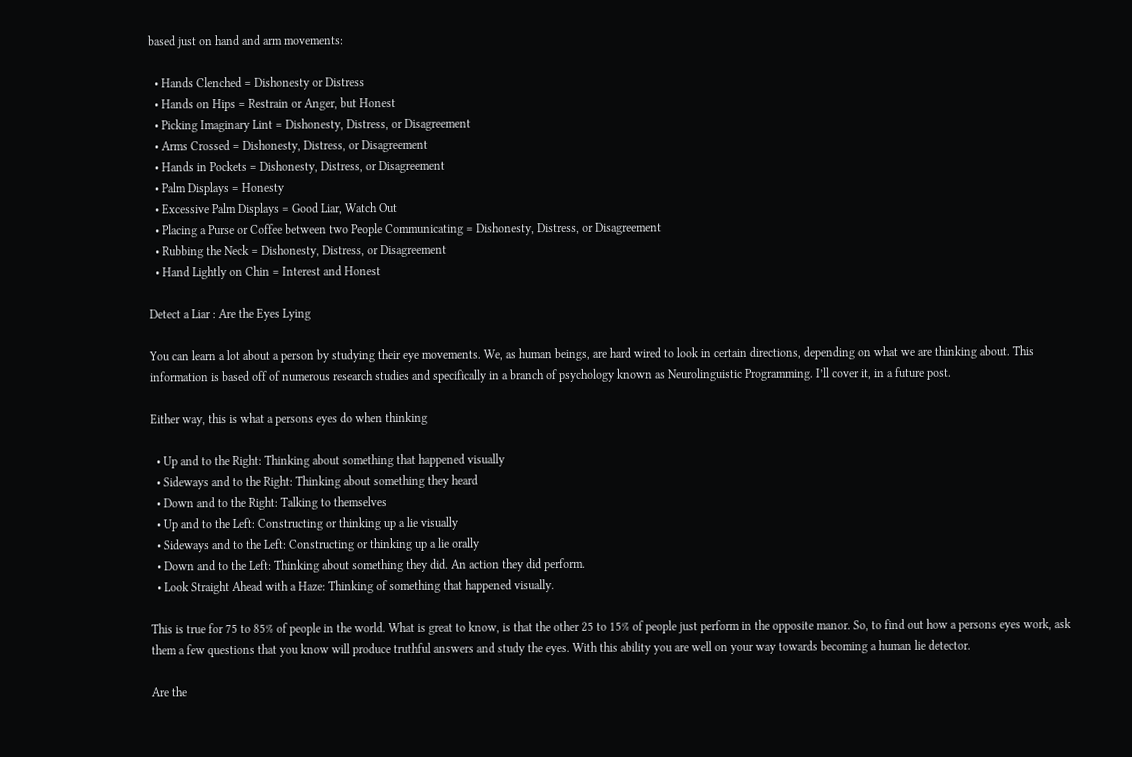based just on hand and arm movements:

  • Hands Clenched = Dishonesty or Distress
  • Hands on Hips = Restrain or Anger, but Honest
  • Picking Imaginary Lint = Dishonesty, Distress, or Disagreement
  • Arms Crossed = Dishonesty, Distress, or Disagreement
  • Hands in Pockets = Dishonesty, Distress, or Disagreement
  • Palm Displays = Honesty
  • Excessive Palm Displays = Good Liar, Watch Out
  • Placing a Purse or Coffee between two People Communicating = Dishonesty, Distress, or Disagreement
  • Rubbing the Neck = Dishonesty, Distress, or Disagreement
  • Hand Lightly on Chin = Interest and Honest

Detect a Liar : Are the Eyes Lying

You can learn a lot about a person by studying their eye movements. We, as human beings, are hard wired to look in certain directions, depending on what we are thinking about. This information is based off of numerous research studies and specifically in a branch of psychology known as Neurolinguistic Programming. I’ll cover it, in a future post.

Either way, this is what a persons eyes do when thinking

  • Up and to the Right: Thinking about something that happened visually
  • Sideways and to the Right: Thinking about something they heard
  • Down and to the Right: Talking to themselves
  • Up and to the Left: Constructing or thinking up a lie visually
  • Sideways and to the Left: Constructing or thinking up a lie orally
  • Down and to the Left: Thinking about something they did. An action they did perform.
  • Look Straight Ahead with a Haze: Thinking of something that happened visually.

This is true for 75 to 85% of people in the world. What is great to know, is that the other 25 to 15% of people just perform in the opposite manor. So, to find out how a persons eyes work, ask them a few questions that you know will produce truthful answers and study the eyes. With this ability you are well on your way towards becoming a human lie detector.

Are the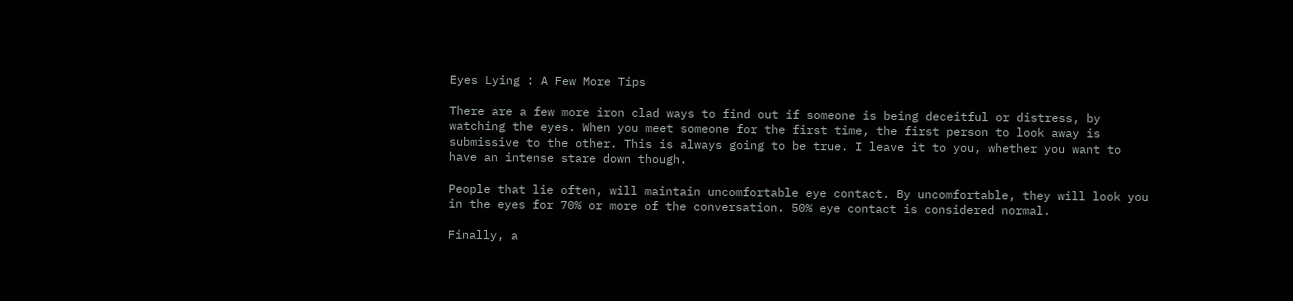Eyes Lying : A Few More Tips

There are a few more iron clad ways to find out if someone is being deceitful or distress, by watching the eyes. When you meet someone for the first time, the first person to look away is submissive to the other. This is always going to be true. I leave it to you, whether you want to have an intense stare down though.

People that lie often, will maintain uncomfortable eye contact. By uncomfortable, they will look you in the eyes for 70% or more of the conversation. 50% eye contact is considered normal.

Finally, a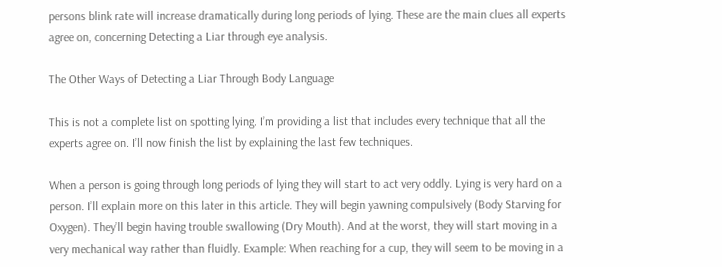persons blink rate will increase dramatically during long periods of lying. These are the main clues all experts agree on, concerning Detecting a Liar through eye analysis.

The Other Ways of Detecting a Liar Through Body Language

This is not a complete list on spotting lying. I’m providing a list that includes every technique that all the experts agree on. I’ll now finish the list by explaining the last few techniques.

When a person is going through long periods of lying they will start to act very oddly. Lying is very hard on a person. I’ll explain more on this later in this article. They will begin yawning compulsively (Body Starving for Oxygen). They’ll begin having trouble swallowing (Dry Mouth). And at the worst, they will start moving in a very mechanical way rather than fluidly. Example: When reaching for a cup, they will seem to be moving in a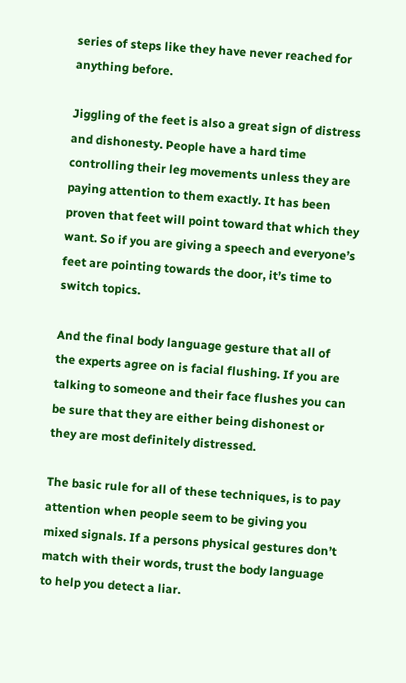series of steps like they have never reached for anything before.

Jiggling of the feet is also a great sign of distress and dishonesty. People have a hard time controlling their leg movements unless they are paying attention to them exactly. It has been proven that feet will point toward that which they want. So if you are giving a speech and everyone’s feet are pointing towards the door, it’s time to switch topics.

And the final body language gesture that all of the experts agree on is facial flushing. If you are talking to someone and their face flushes you can be sure that they are either being dishonest or they are most definitely distressed.

The basic rule for all of these techniques, is to pay attention when people seem to be giving you mixed signals. If a persons physical gestures don’t match with their words, trust the body language to help you detect a liar.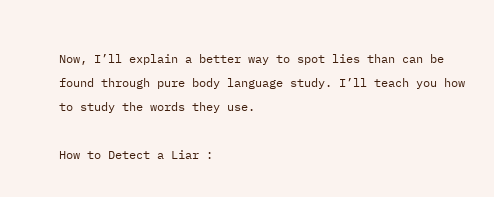Now, I’ll explain a better way to spot lies than can be found through pure body language study. I’ll teach you how to study the words they use.

How to Detect a Liar :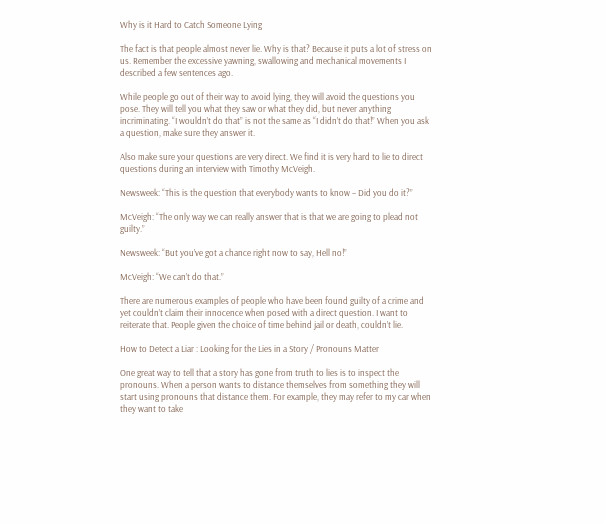Why is it Hard to Catch Someone Lying

The fact is that people almost never lie. Why is that? Because it puts a lot of stress on us. Remember the excessive yawning, swallowing and mechanical movements I described a few sentences ago.

While people go out of their way to avoid lying, they will avoid the questions you pose. They will tell you what they saw or what they did, but never anything incriminating. “I wouldn’t do that” is not the same as “I didn’t do that!” When you ask a question, make sure they answer it.

Also make sure your questions are very direct. We find it is very hard to lie to direct questions during an interview with Timothy McVeigh.

Newsweek: “This is the question that everybody wants to know – Did you do it?”

McVeigh: “The only way we can really answer that is that we are going to plead not guilty.”

Newsweek: “But you’ve got a chance right now to say, Hell no!”

McVeigh: “We can’t do that.”

There are numerous examples of people who have been found guilty of a crime and yet couldn’t claim their innocence when posed with a direct question. I want to reiterate that. People given the choice of time behind jail or death, couldn’t lie.

How to Detect a Liar : Looking for the Lies in a Story / Pronouns Matter

One great way to tell that a story has gone from truth to lies is to inspect the pronouns. When a person wants to distance themselves from something they will start using pronouns that distance them. For example, they may refer to my car when they want to take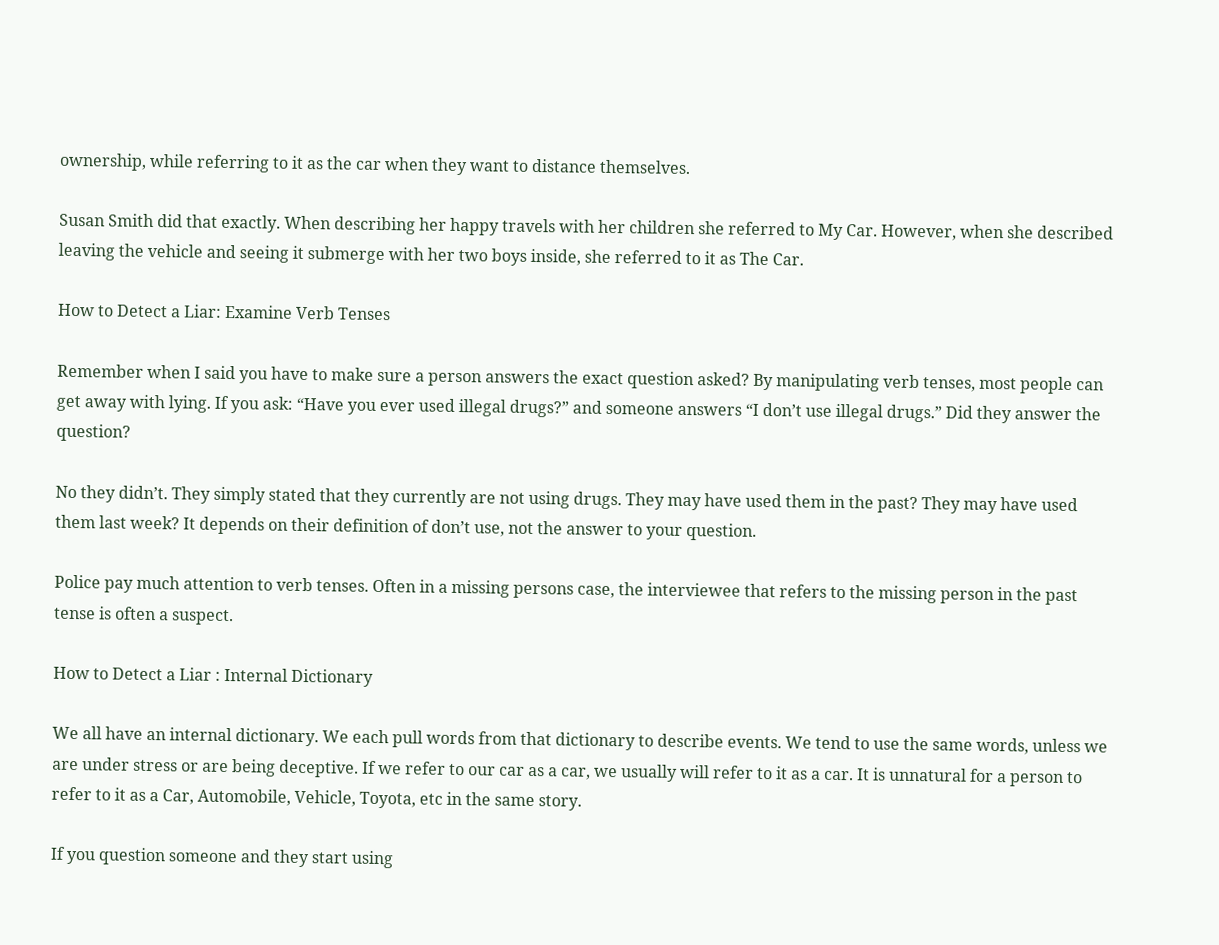ownership, while referring to it as the car when they want to distance themselves.

Susan Smith did that exactly. When describing her happy travels with her children she referred to My Car. However, when she described leaving the vehicle and seeing it submerge with her two boys inside, she referred to it as The Car.

How to Detect a Liar: Examine Verb Tenses

Remember when I said you have to make sure a person answers the exact question asked? By manipulating verb tenses, most people can get away with lying. If you ask: “Have you ever used illegal drugs?” and someone answers “I don’t use illegal drugs.” Did they answer the question?

No they didn’t. They simply stated that they currently are not using drugs. They may have used them in the past? They may have used them last week? It depends on their definition of don’t use, not the answer to your question.

Police pay much attention to verb tenses. Often in a missing persons case, the interviewee that refers to the missing person in the past tense is often a suspect.

How to Detect a Liar : Internal Dictionary

We all have an internal dictionary. We each pull words from that dictionary to describe events. We tend to use the same words, unless we are under stress or are being deceptive. If we refer to our car as a car, we usually will refer to it as a car. It is unnatural for a person to refer to it as a Car, Automobile, Vehicle, Toyota, etc in the same story.

If you question someone and they start using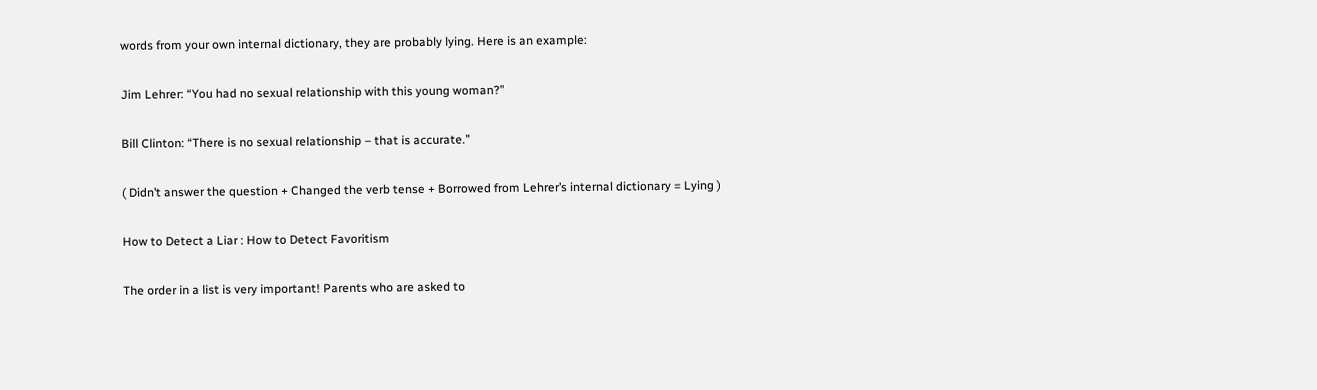words from your own internal dictionary, they are probably lying. Here is an example:

Jim Lehrer: “You had no sexual relationship with this young woman?”

Bill Clinton: “There is no sexual relationship – that is accurate.”

( Didn’t answer the question + Changed the verb tense + Borrowed from Lehrer’s internal dictionary = Lying )

How to Detect a Liar : How to Detect Favoritism

The order in a list is very important! Parents who are asked to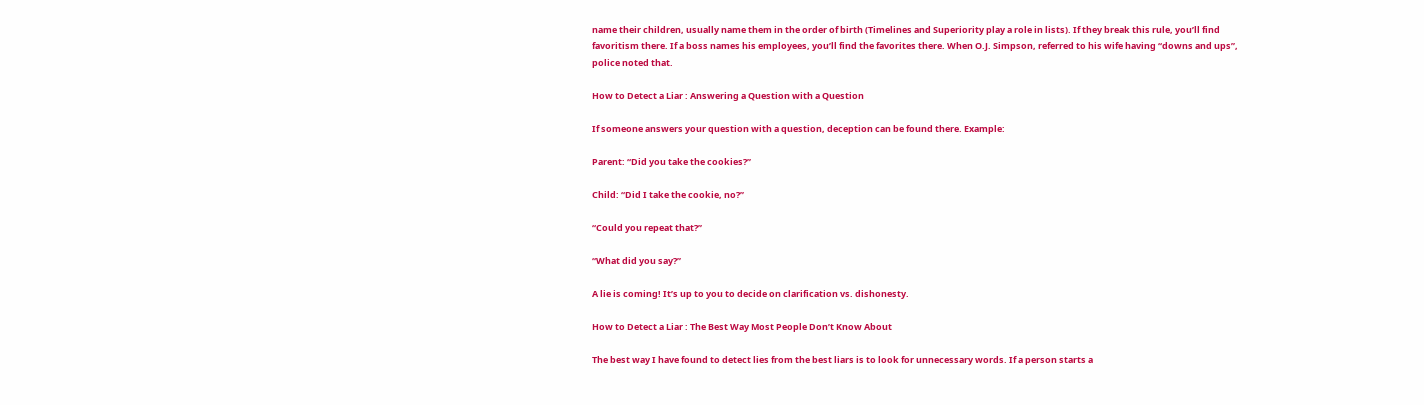name their children, usually name them in the order of birth (Timelines and Superiority play a role in lists). If they break this rule, you’ll find favoritism there. If a boss names his employees, you’ll find the favorites there. When O.J. Simpson, referred to his wife having “downs and ups”, police noted that.

How to Detect a Liar : Answering a Question with a Question

If someone answers your question with a question, deception can be found there. Example:

Parent: “Did you take the cookies?”

Child: “Did I take the cookie, no?”

“Could you repeat that?”

“What did you say?”

A lie is coming! It’s up to you to decide on clarification vs. dishonesty.

How to Detect a Liar : The Best Way Most People Don’t Know About

The best way I have found to detect lies from the best liars is to look for unnecessary words. If a person starts a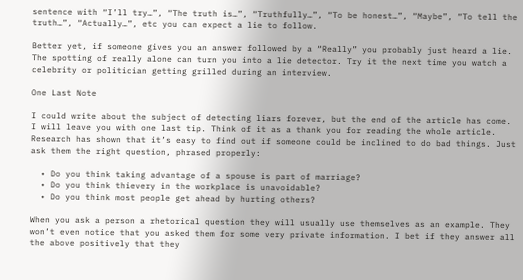sentence with “I’ll try…”, “The truth is…”, “Truthfully…”, “To be honest…”, “Maybe”, “To tell the truth…”, “Actually…”, etc you can expect a lie to follow.

Better yet, if someone gives you an answer followed by a “Really” you probably just heard a lie. The spotting of really alone can turn you into a lie detector. Try it the next time you watch a celebrity or politician getting grilled during an interview.

One Last Note

I could write about the subject of detecting liars forever, but the end of the article has come. I will leave you with one last tip. Think of it as a thank you for reading the whole article. Research has shown that it’s easy to find out if someone could be inclined to do bad things. Just ask them the right question, phrased properly:

  • Do you think taking advantage of a spouse is part of marriage?
  • Do you think thievery in the workplace is unavoidable?
  • Do you think most people get ahead by hurting others?

When you ask a person a rhetorical question they will usually use themselves as an example. They won’t even notice that you asked them for some very private information. I bet if they answer all the above positively that they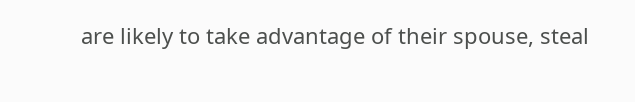are likely to take advantage of their spouse, steal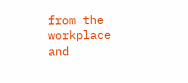from the workplace and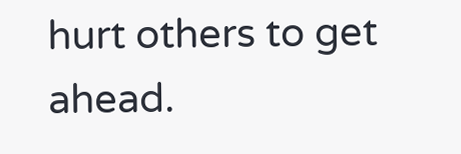hurt others to get ahead.